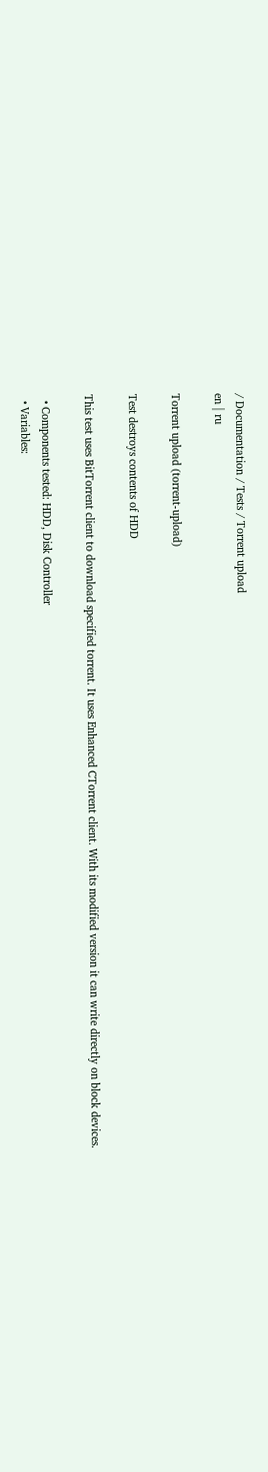/ Documentation / Tests / Torrent upload
en | ru

Torrent upload (torrent-upload)

Test destroys contents of HDD

This test uses BitTorrent client to download specified torrent. It uses Enhanced CTorrent client. With its modified version it can write directly on block devices.

  • Components tested: HDD, Disk Controller
  • Variables: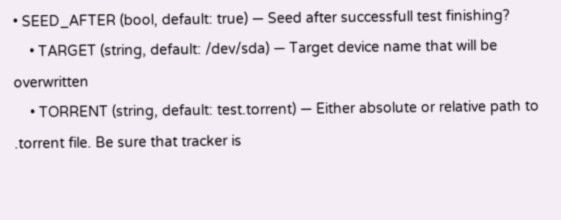• SEED_AFTER (bool, default: true) — Seed after successfull test finishing?
    • TARGET (string, default: /dev/sda) — Target device name that will be overwritten
    • TORRENT (string, default: test.torrent) — Either absolute or relative path to .torrent file. Be sure that tracker is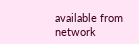available from network